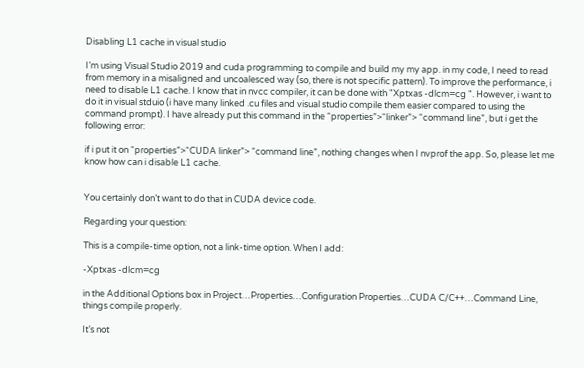Disabling L1 cache in visual studio

I’m using Visual Studio 2019 and cuda programming to compile and build my my app. in my code, I need to read from memory in a misaligned and uncoalesced way (so, there is not specific pattern). To improve the performance, i need to disable L1 cache. I know that in nvcc compiler, it can be done with "Xptxas -dlcm=cg ". However, i want to do it in visual stduio (i have many linked .cu files and visual studio compile them easier compared to using the command prompt). I have already put this command in the “properties”>“linker”> “command line”, but i get the following error:

if i put it on “properties”>“CUDA linker”> “command line”, nothing changes when I nvprof the app. So, please let me know how can i disable L1 cache.


You certainly don’t want to do that in CUDA device code.

Regarding your question:

This is a compile-time option, not a link-time option. When I add:

-Xptxas -dlcm=cg

in the Additional Options box in Project…Properties…Configuration Properties…CUDA C/C++…Command Line, things compile properly.

It’s not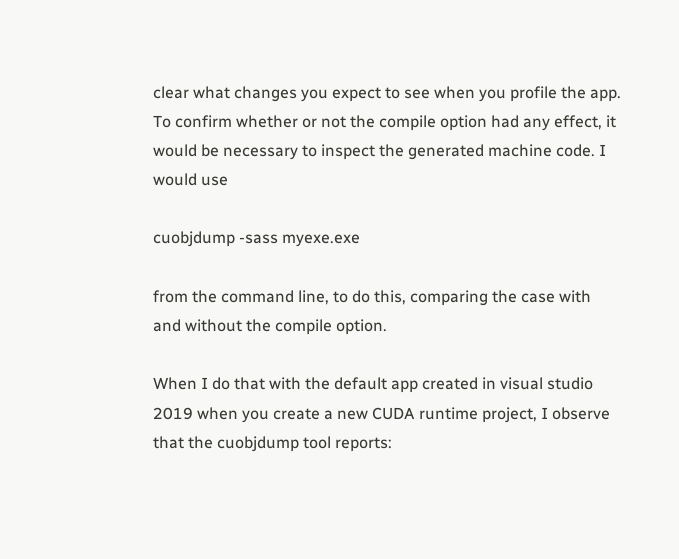clear what changes you expect to see when you profile the app. To confirm whether or not the compile option had any effect, it would be necessary to inspect the generated machine code. I would use

cuobjdump -sass myexe.exe

from the command line, to do this, comparing the case with and without the compile option.

When I do that with the default app created in visual studio 2019 when you create a new CUDA runtime project, I observe that the cuobjdump tool reports: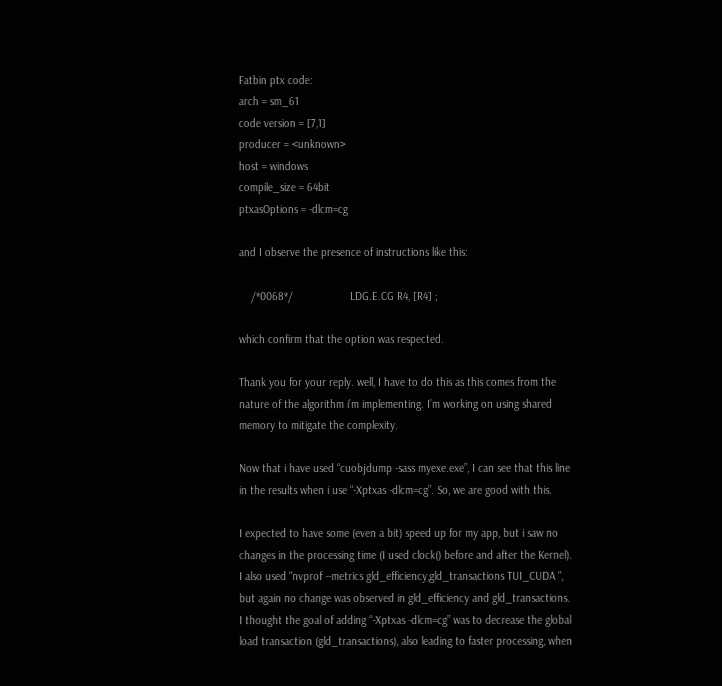Fatbin ptx code:
arch = sm_61
code version = [7,1]
producer = <unknown>
host = windows
compile_size = 64bit
ptxasOptions = -dlcm=cg

and I observe the presence of instructions like this:

    /*0068*/                   LDG.E.CG R4, [R4] ;

which confirm that the option was respected.

Thank you for your reply. well, I have to do this as this comes from the nature of the algorithm i’m implementing. I’m working on using shared memory to mitigate the complexity.

Now that i have used “cuobjdump -sass myexe.exe”, I can see that this line in the results when i use “-Xptxas -dlcm=cg”. So, we are good with this.

I expected to have some (even a bit) speed up for my app, but i saw no changes in the processing time (I used clock() before and after the Kernel). I also used "nvprof --metrics gld_efficiency,gld_transactions TUI_CUDA ", but again no change was observed in gld_efficiency and gld_transactions.
I thought the goal of adding “-Xptxas -dlcm=cg” was to decrease the global load transaction (gld_transactions), also leading to faster processing, when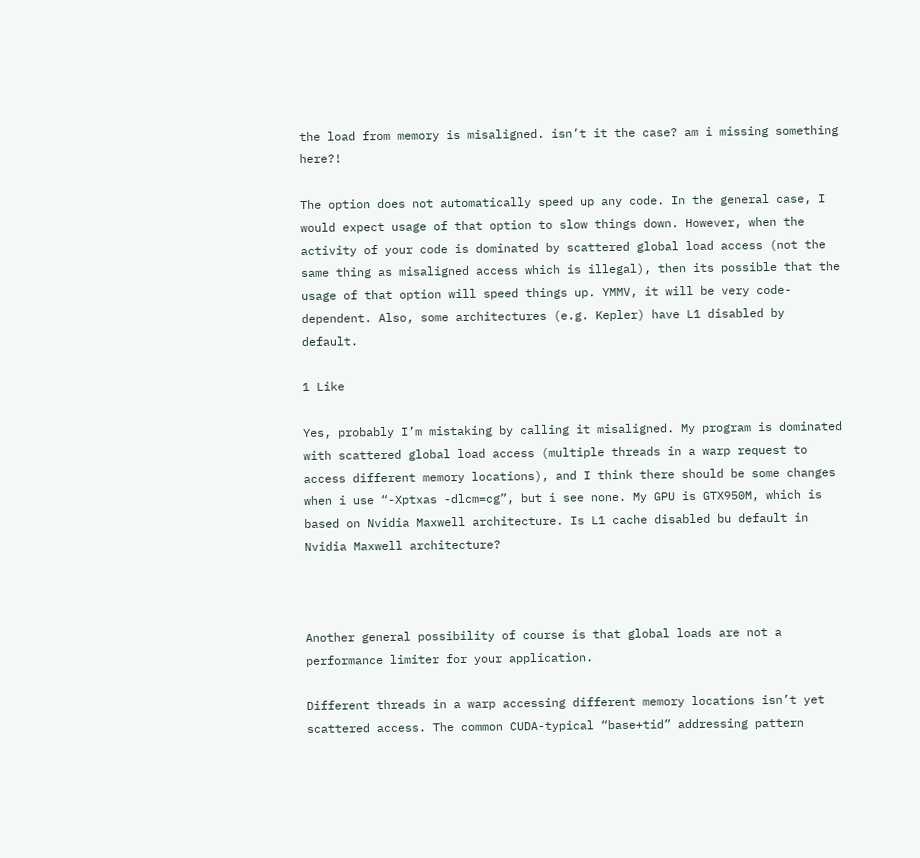the load from memory is misaligned. isn’t it the case? am i missing something here?!

The option does not automatically speed up any code. In the general case, I would expect usage of that option to slow things down. However, when the activity of your code is dominated by scattered global load access (not the same thing as misaligned access which is illegal), then its possible that the usage of that option will speed things up. YMMV, it will be very code-dependent. Also, some architectures (e.g. Kepler) have L1 disabled by default.

1 Like

Yes, probably I’m mistaking by calling it misaligned. My program is dominated with scattered global load access (multiple threads in a warp request to access different memory locations), and I think there should be some changes when i use “-Xptxas -dlcm=cg”, but i see none. My GPU is GTX950M, which is based on Nvidia Maxwell architecture. Is L1 cache disabled bu default in Nvidia Maxwell architecture?



Another general possibility of course is that global loads are not a performance limiter for your application.

Different threads in a warp accessing different memory locations isn’t yet scattered access. The common CUDA-typical “base+tid” addressing pattern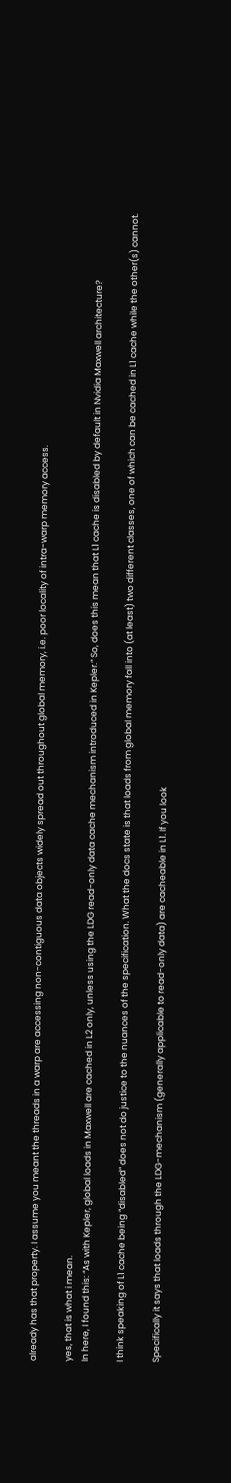already has that property. I assume you meant the threads in a warp are accessing non-contiguous data objects widely spread out throughout global memory, i.e. poor locality of intra-warp memory access.

yes, that is what i mean.
In here, I found this: “As with Kepler, global loads in Maxwell are cached in L2 only, unless using the LDG read-only data cache mechanism introduced in Kepler.” So, does this mean that L1 cache is disabled by default in Nvidia Maxwell architecture?

I think speaking of L1 cache being “disabled” does not do justice to the nuances of the specification. What the docs state is that loads from global memory fall into (at least) two different classes, one of which can be cached in L1 cache while the other(s) cannot.

Specifically it says that loads through the LDG-mechanism (generally applicable to read-only data) are cacheable in L1. If you look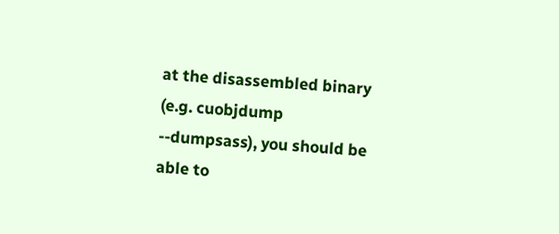at the disassembled binary (e.g. cuobjdump --dumpsass), you should be able to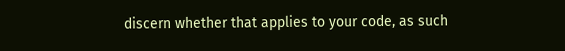discern whether that applies to your code, as such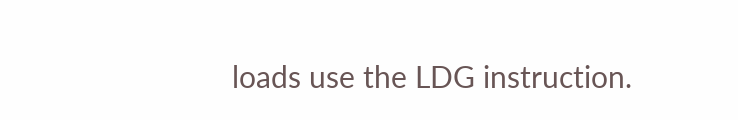loads use the LDG instruction.